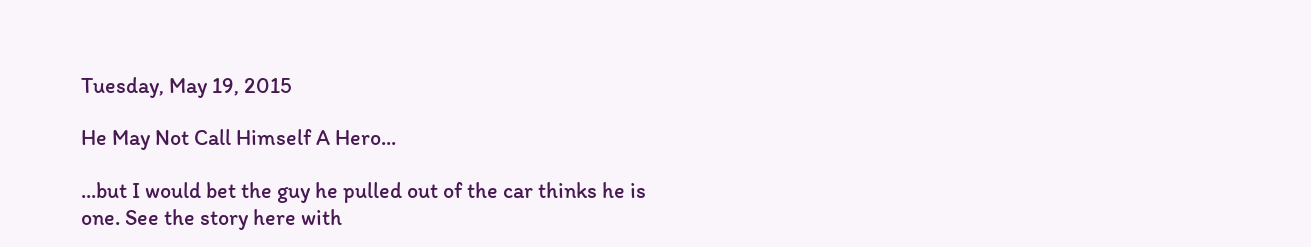Tuesday, May 19, 2015

He May Not Call Himself A Hero...

...but I would bet the guy he pulled out of the car thinks he is one. See the story here with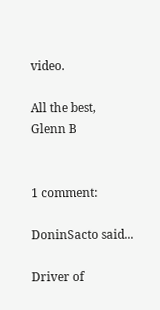video.

All the best,
Glenn B


1 comment:

DoninSacto said...

Driver of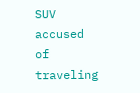SUV accused of traveling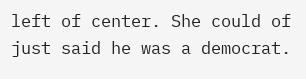left of center. She could of just said he was a democrat.